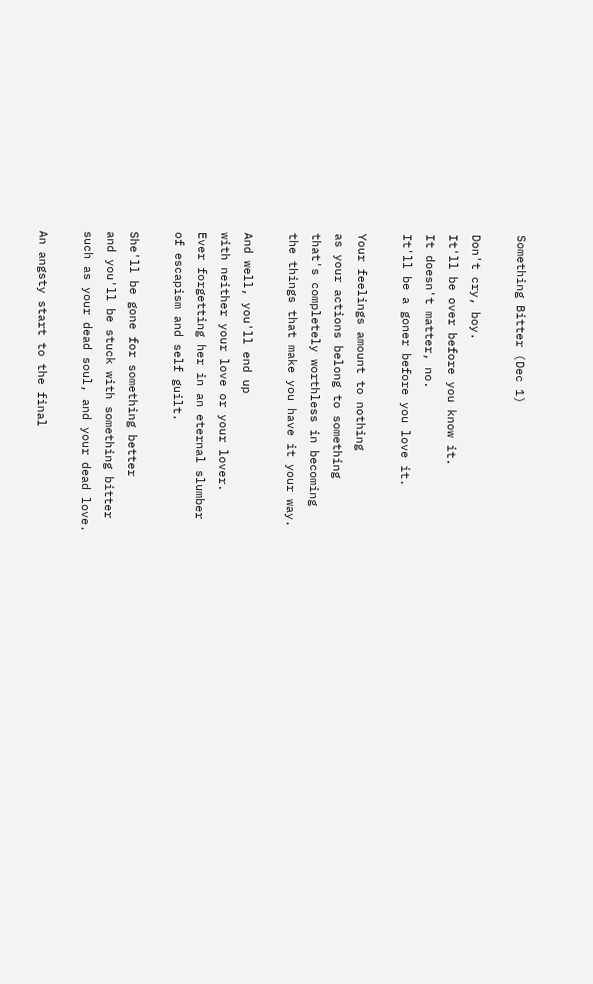Something Bitter (Dec 1)

Don't cry, boy.
It'll be over before you know it.
It doesn't matter, no.
It'll be a goner before you love it.

Your feelings amount to nothing
as your actions belong to something
that's completely worthless in becoming
the things that make you have it your way.

And well, you'll end up
with neither your love or your lover.
Ever forgetting her in an eternal slumber
of escapism and self guilt.

She'll be gone for something better
and you'll be stuck with something bitter
such as your dead soul, and your dead love.

An angsty start to the final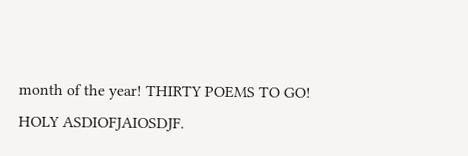month of the year! THIRTY POEMS TO GO! HOLY ASDIOFJAIOSDJF.